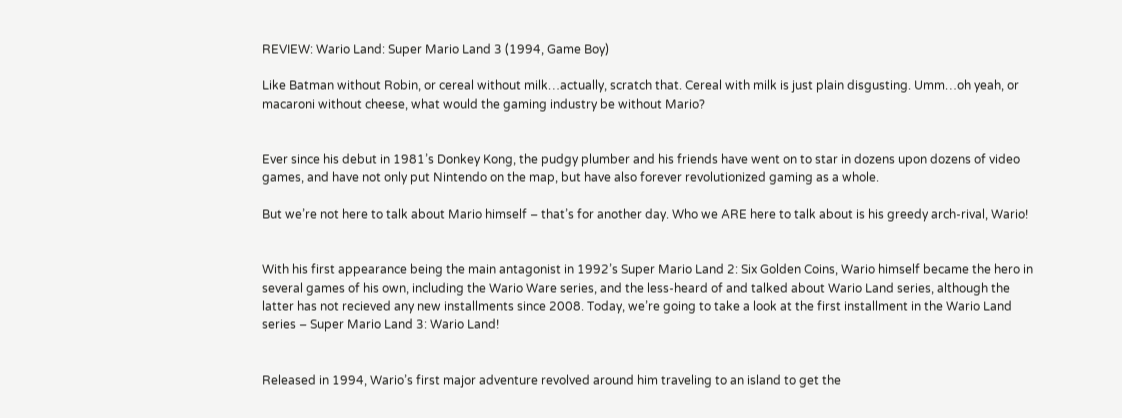REVIEW: Wario Land: Super Mario Land 3 (1994, Game Boy)

Like Batman without Robin, or cereal without milk…actually, scratch that. Cereal with milk is just plain disgusting. Umm…oh yeah, or macaroni without cheese, what would the gaming industry be without Mario?


Ever since his debut in 1981’s Donkey Kong, the pudgy plumber and his friends have went on to star in dozens upon dozens of video games, and have not only put Nintendo on the map, but have also forever revolutionized gaming as a whole.

But we’re not here to talk about Mario himself – that’s for another day. Who we ARE here to talk about is his greedy arch-rival, Wario!


With his first appearance being the main antagonist in 1992’s Super Mario Land 2: Six Golden Coins, Wario himself became the hero in several games of his own, including the Wario Ware series, and the less-heard of and talked about Wario Land series, although the latter has not recieved any new installments since 2008. Today, we’re going to take a look at the first installment in the Wario Land series – Super Mario Land 3: Wario Land!


Released in 1994, Wario’s first major adventure revolved around him traveling to an island to get the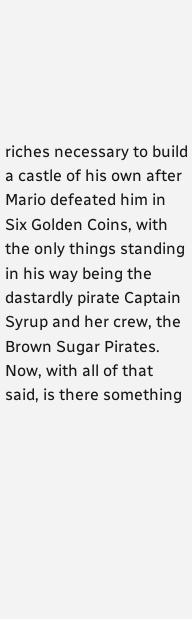riches necessary to build a castle of his own after Mario defeated him in Six Golden Coins, with the only things standing in his way being the dastardly pirate Captain Syrup and her crew, the Brown Sugar Pirates. Now, with all of that said, is there something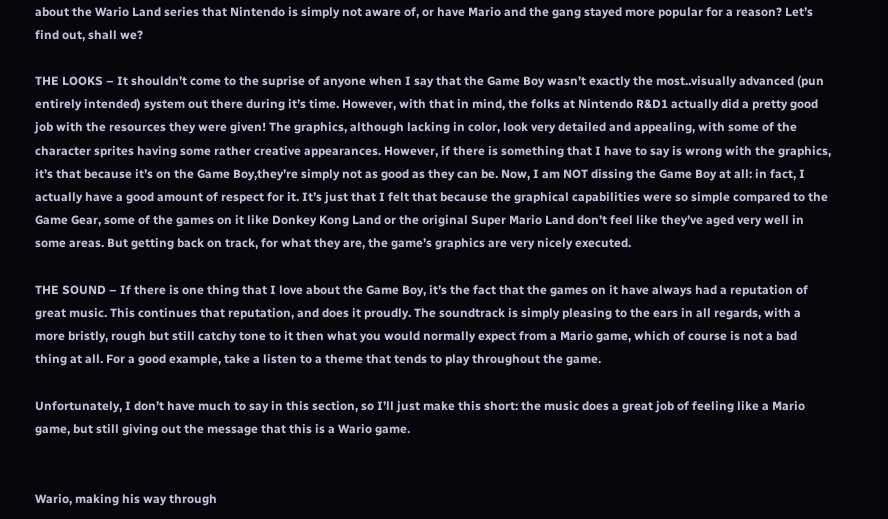about the Wario Land series that Nintendo is simply not aware of, or have Mario and the gang stayed more popular for a reason? Let’s find out, shall we?

THE LOOKS – It shouldn’t come to the suprise of anyone when I say that the Game Boy wasn’t exactly the most..visually advanced (pun entirely intended) system out there during it’s time. However, with that in mind, the folks at Nintendo R&D1 actually did a pretty good job with the resources they were given! The graphics, although lacking in color, look very detailed and appealing, with some of the character sprites having some rather creative appearances. However, if there is something that I have to say is wrong with the graphics, it’s that because it’s on the Game Boy,they’re simply not as good as they can be. Now, I am NOT dissing the Game Boy at all: in fact, I actually have a good amount of respect for it. It’s just that I felt that because the graphical capabilities were so simple compared to the Game Gear, some of the games on it like Donkey Kong Land or the original Super Mario Land don’t feel like they’ve aged very well in some areas. But getting back on track, for what they are, the game’s graphics are very nicely executed.

THE SOUND – If there is one thing that I love about the Game Boy, it’s the fact that the games on it have always had a reputation of great music. This continues that reputation, and does it proudly. The soundtrack is simply pleasing to the ears in all regards, with a more bristly, rough but still catchy tone to it then what you would normally expect from a Mario game, which of course is not a bad thing at all. For a good example, take a listen to a theme that tends to play throughout the game.

Unfortunately, I don’t have much to say in this section, so I’ll just make this short: the music does a great job of feeling like a Mario game, but still giving out the message that this is a Wario game.


Wario, making his way through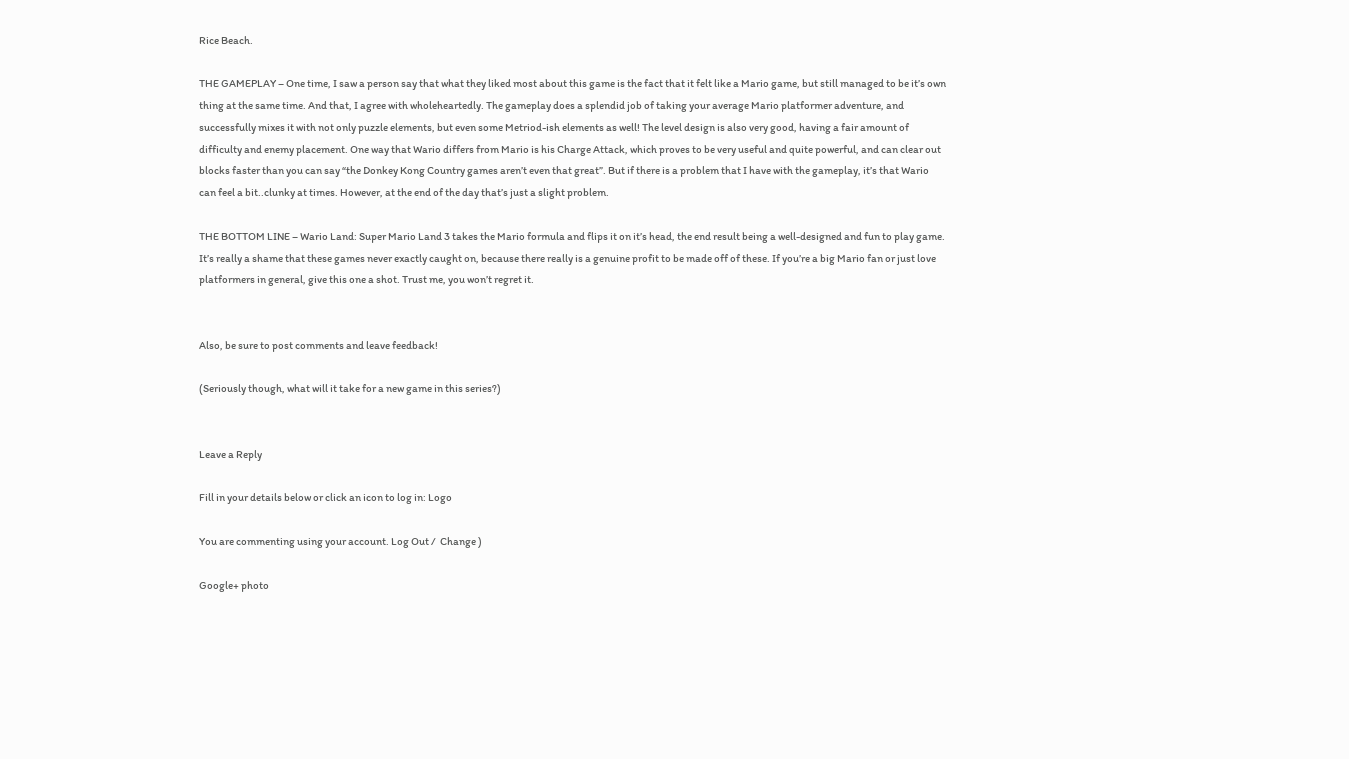Rice Beach.

THE GAMEPLAY – One time, I saw a person say that what they liked most about this game is the fact that it felt like a Mario game, but still managed to be it’s own thing at the same time. And that, I agree with wholeheartedly. The gameplay does a splendid job of taking your average Mario platformer adventure, and successfully mixes it with not only puzzle elements, but even some Metriod-ish elements as well! The level design is also very good, having a fair amount of difficulty and enemy placement. One way that Wario differs from Mario is his Charge Attack, which proves to be very useful and quite powerful, and can clear out blocks faster than you can say “the Donkey Kong Country games aren’t even that great”. But if there is a problem that I have with the gameplay, it’s that Wario can feel a bit..clunky at times. However, at the end of the day that’s just a slight problem.

THE BOTTOM LINE – Wario Land: Super Mario Land 3 takes the Mario formula and flips it on it’s head, the end result being a well-designed and fun to play game. It’s really a shame that these games never exactly caught on, because there really is a genuine profit to be made off of these. If you’re a big Mario fan or just love platformers in general, give this one a shot. Trust me, you won’t regret it.


Also, be sure to post comments and leave feedback!

(Seriously though, what will it take for a new game in this series?)


Leave a Reply

Fill in your details below or click an icon to log in: Logo

You are commenting using your account. Log Out /  Change )

Google+ photo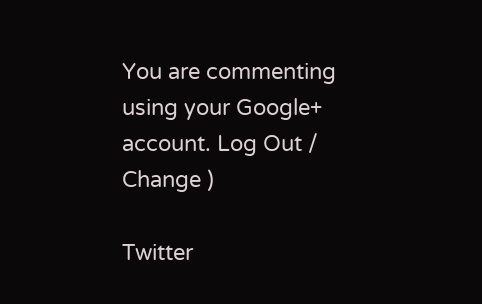You are commenting using your Google+ account. Log Out /  Change )

Twitter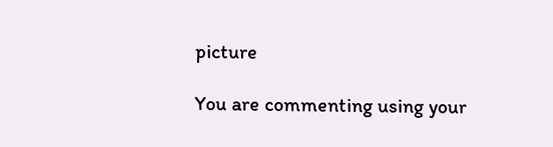picture

You are commenting using your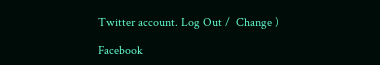Twitter account. Log Out /  Change )

Facebook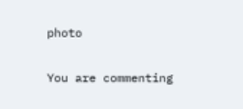photo

You are commenting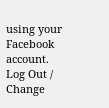using your Facebook account. Log Out /  Change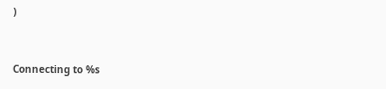)


Connecting to %s